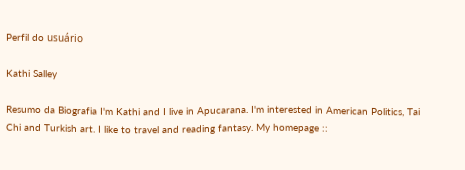Perfil do usuário

Kathi Salley

Resumo da Biografia I'm Kathi and I live in Apucarana. I'm interested in American Politics, Tai Chi and Turkish art. I like to travel and reading fantasy. My homepage ::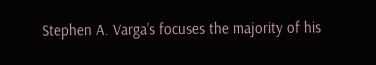Stephen A. Varga’s focuses the majority of his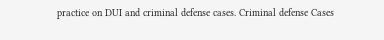practice on DUI and criminal defense cases. Criminal defense Cases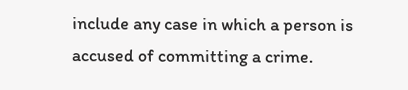include any case in which a person is accused of committing a crime.